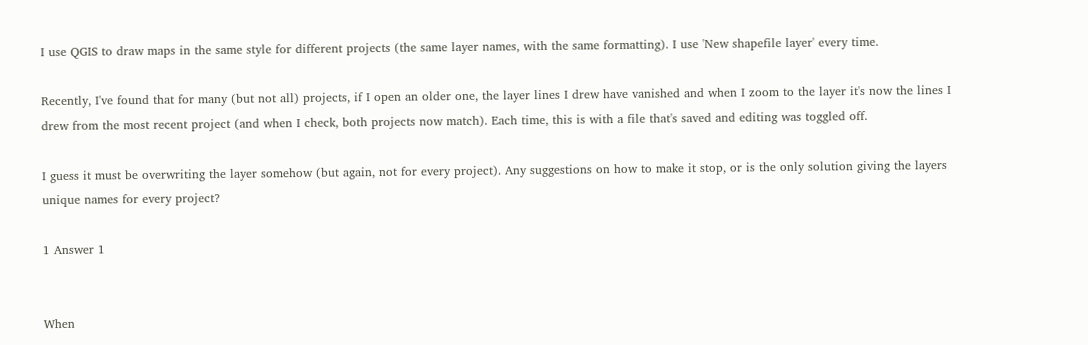I use QGIS to draw maps in the same style for different projects (the same layer names, with the same formatting). I use 'New shapefile layer' every time.

Recently, I've found that for many (but not all) projects, if I open an older one, the layer lines I drew have vanished and when I zoom to the layer it's now the lines I drew from the most recent project (and when I check, both projects now match). Each time, this is with a file that's saved and editing was toggled off.

I guess it must be overwriting the layer somehow (but again, not for every project). Any suggestions on how to make it stop, or is the only solution giving the layers unique names for every project?

1 Answer 1


When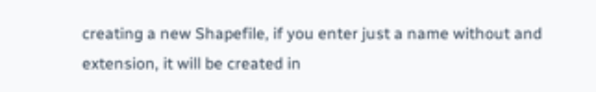creating a new Shapefile, if you enter just a name without and extension, it will be created in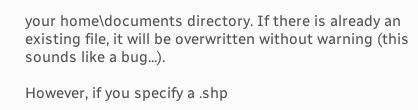your home\documents directory. If there is already an existing file, it will be overwritten without warning (this sounds like a bug...).

However, if you specify a .shp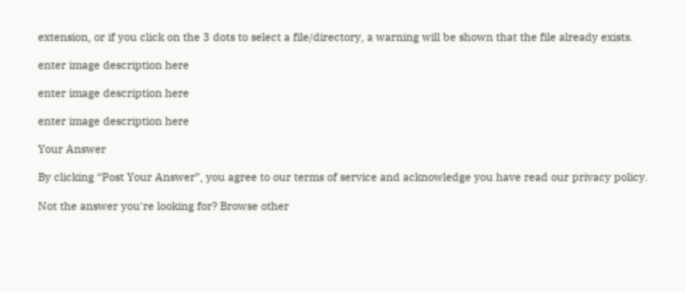extension, or if you click on the 3 dots to select a file/directory, a warning will be shown that the file already exists.

enter image description here

enter image description here

enter image description here

Your Answer

By clicking “Post Your Answer”, you agree to our terms of service and acknowledge you have read our privacy policy.

Not the answer you're looking for? Browse other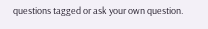questions tagged or ask your own question.